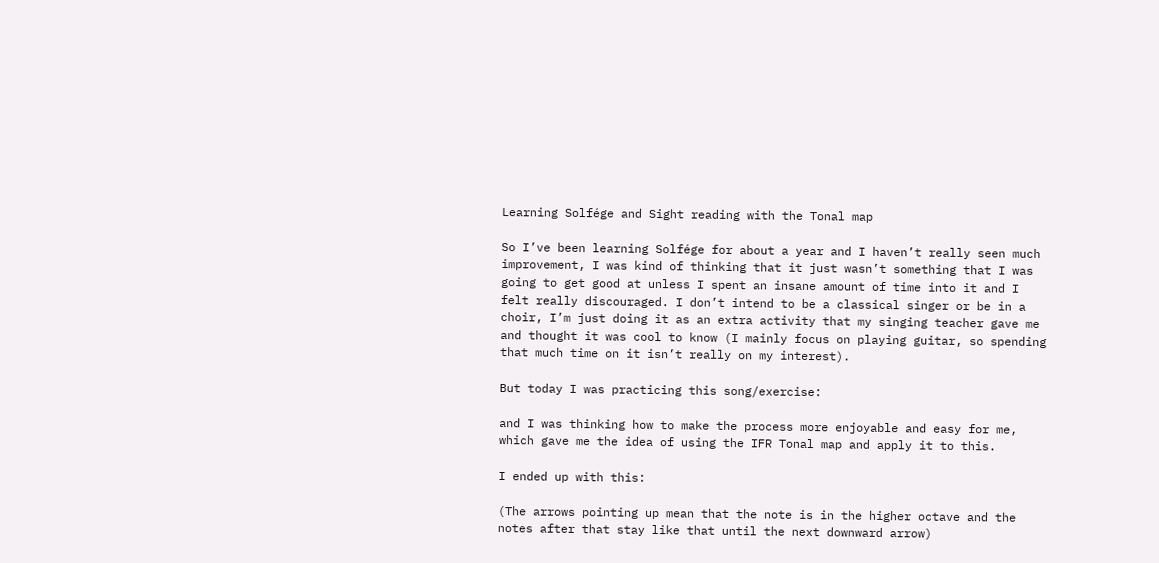Learning Solfége and Sight reading with the Tonal map

So I’ve been learning Solfége for about a year and I haven’t really seen much improvement, I was kind of thinking that it just wasn’t something that I was going to get good at unless I spent an insane amount of time into it and I felt really discouraged. I don’t intend to be a classical singer or be in a choir, I’m just doing it as an extra activity that my singing teacher gave me and thought it was cool to know (I mainly focus on playing guitar, so spending that much time on it isn’t really on my interest).

But today I was practicing this song/exercise:

and I was thinking how to make the process more enjoyable and easy for me, which gave me the idea of using the IFR Tonal map and apply it to this.

I ended up with this:

(The arrows pointing up mean that the note is in the higher octave and the notes after that stay like that until the next downward arrow)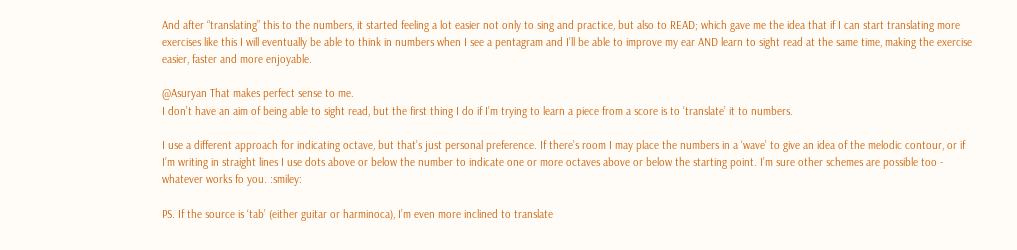And after “translating” this to the numbers, it started feeling a lot easier not only to sing and practice, but also to READ; which gave me the idea that if I can start translating more exercises like this I will eventually be able to think in numbers when I see a pentagram and I’ll be able to improve my ear AND learn to sight read at the same time, making the exercise easier, faster and more enjoyable.

@Asuryan That makes perfect sense to me.
I don’t have an aim of being able to sight read, but the first thing I do if I’m trying to learn a piece from a score is to ‘translate’ it to numbers.

I use a different approach for indicating octave, but that’s just personal preference. If there’s room I may place the numbers in a ‘wave’ to give an idea of the melodic contour, or if I’m writing in straight lines I use dots above or below the number to indicate one or more octaves above or below the starting point. I’m sure other schemes are possible too - whatever works fo you. :smiley:

PS. If the source is ‘tab’ (either guitar or harminoca), I’m even more inclined to translate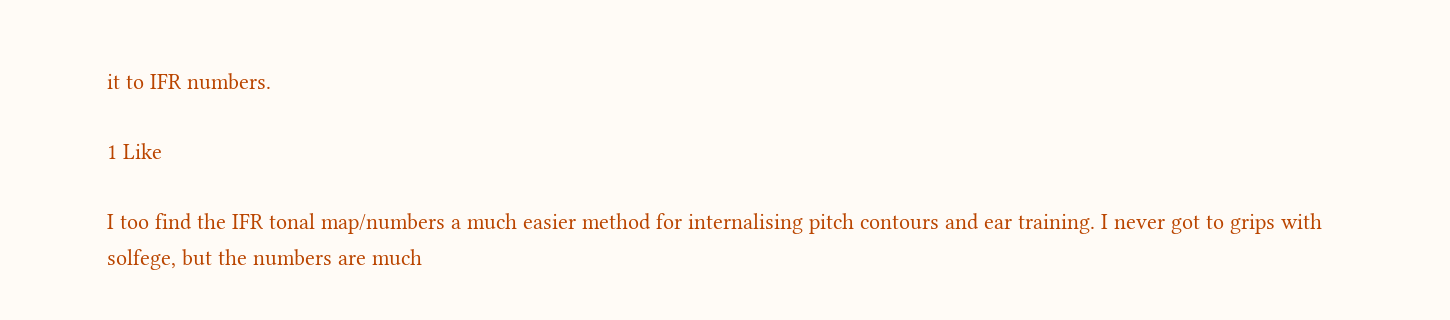it to IFR numbers.

1 Like

I too find the IFR tonal map/numbers a much easier method for internalising pitch contours and ear training. I never got to grips with solfege, but the numbers are much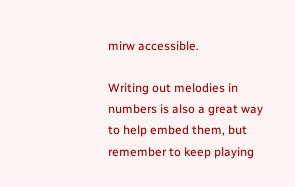mirw accessible.

Writing out melodies in numbers is also a great way to help embed them, but remember to keep playing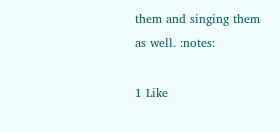them and singing them as well. :notes:

1 Like